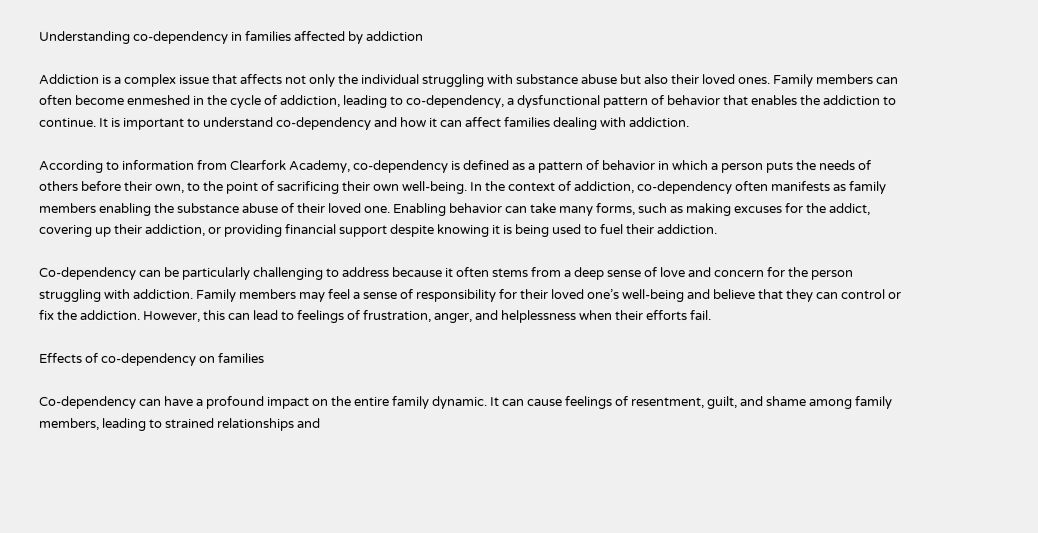Understanding co-dependency in families affected by addiction

Addiction is a complex issue that affects not only the individual struggling with substance abuse but also their loved ones. Family members can often become enmeshed in the cycle of addiction, leading to co-dependency, a dysfunctional pattern of behavior that enables the addiction to continue. It is important to understand co-dependency and how it can affect families dealing with addiction.

According to information from Clearfork Academy, co-dependency is defined as a pattern of behavior in which a person puts the needs of others before their own, to the point of sacrificing their own well-being. In the context of addiction, co-dependency often manifests as family members enabling the substance abuse of their loved one. Enabling behavior can take many forms, such as making excuses for the addict, covering up their addiction, or providing financial support despite knowing it is being used to fuel their addiction.

Co-dependency can be particularly challenging to address because it often stems from a deep sense of love and concern for the person struggling with addiction. Family members may feel a sense of responsibility for their loved one’s well-being and believe that they can control or fix the addiction. However, this can lead to feelings of frustration, anger, and helplessness when their efforts fail.

Effects of co-dependency on families

Co-dependency can have a profound impact on the entire family dynamic. It can cause feelings of resentment, guilt, and shame among family members, leading to strained relationships and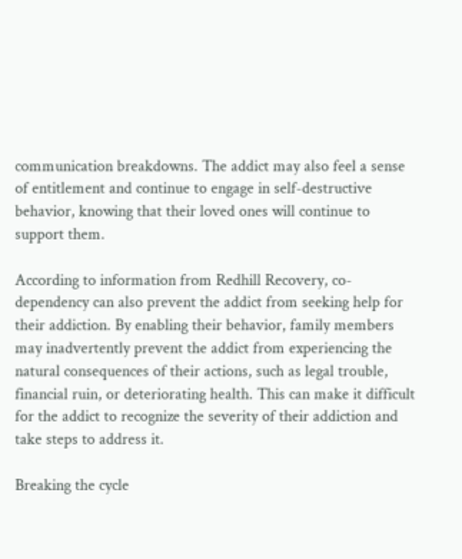communication breakdowns. The addict may also feel a sense of entitlement and continue to engage in self-destructive behavior, knowing that their loved ones will continue to support them.

According to information from Redhill Recovery, co-dependency can also prevent the addict from seeking help for their addiction. By enabling their behavior, family members may inadvertently prevent the addict from experiencing the natural consequences of their actions, such as legal trouble, financial ruin, or deteriorating health. This can make it difficult for the addict to recognize the severity of their addiction and take steps to address it.

Breaking the cycle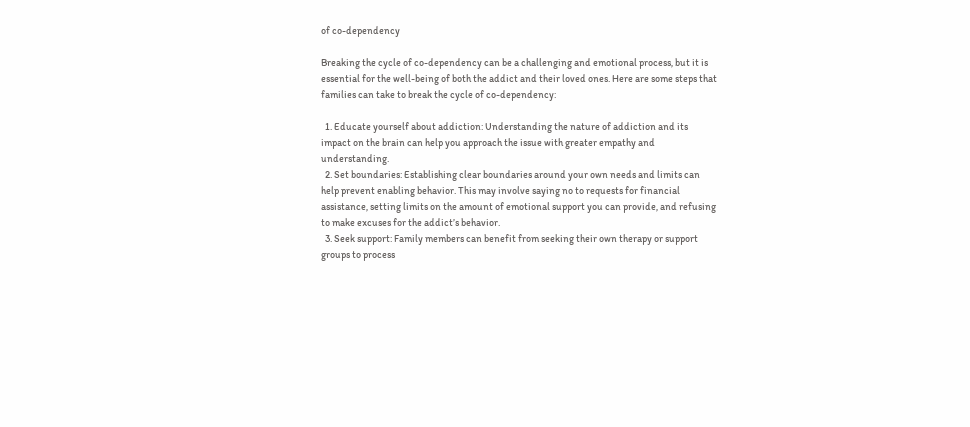of co-dependency

Breaking the cycle of co-dependency can be a challenging and emotional process, but it is essential for the well-being of both the addict and their loved ones. Here are some steps that families can take to break the cycle of co-dependency:

  1. Educate yourself about addiction: Understanding the nature of addiction and its impact on the brain can help you approach the issue with greater empathy and understanding.
  2. Set boundaries: Establishing clear boundaries around your own needs and limits can help prevent enabling behavior. This may involve saying no to requests for financial assistance, setting limits on the amount of emotional support you can provide, and refusing to make excuses for the addict’s behavior.
  3. Seek support: Family members can benefit from seeking their own therapy or support groups to process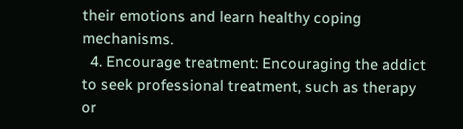their emotions and learn healthy coping mechanisms.
  4. Encourage treatment: Encouraging the addict to seek professional treatment, such as therapy or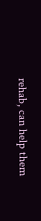rehab, can help them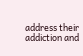address their addiction and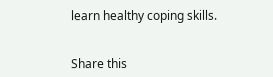learn healthy coping skills.


Share this